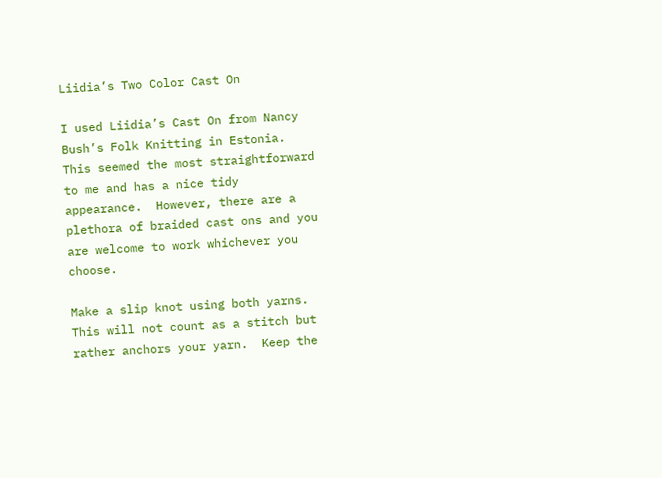Liidia’s Two Color Cast On

I used Liidia’s Cast On from Nancy Bush’s Folk Knitting in Estonia.  This seemed the most straightforward to me and has a nice tidy appearance.  However, there are a plethora of braided cast ons and you are welcome to work whichever you choose.

Make a slip knot using both yarns.  This will not count as a stitch but rather anchors your yarn.  Keep the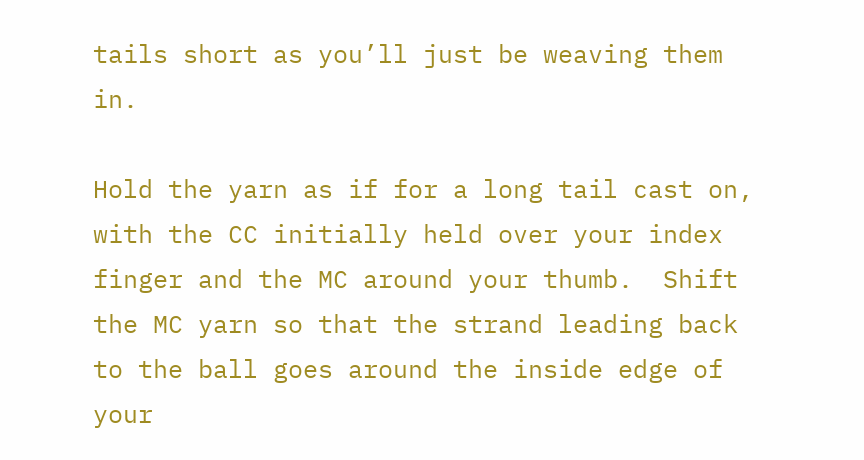tails short as you’ll just be weaving them in.

Hold the yarn as if for a long tail cast on, with the CC initially held over your index finger and the MC around your thumb.  Shift the MC yarn so that the strand leading back to the ball goes around the inside edge of your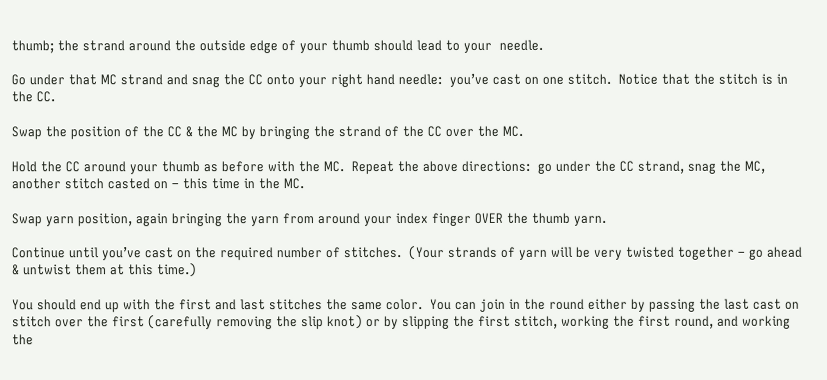thumb; the strand around the outside edge of your thumb should lead to your  needle.

Go under that MC strand and snag the CC onto your right hand needle:  you’ve cast on one stitch.  Notice that the stitch is in the CC.

Swap the position of the CC & the MC by bringing the strand of the CC over the MC.

Hold the CC around your thumb as before with the MC.  Repeat the above directions:  go under the CC strand, snag the MC, another stitch casted on – this time in the MC.

Swap yarn position, again bringing the yarn from around your index finger OVER the thumb yarn.

Continue until you’ve cast on the required number of stitches.  (Your strands of yarn will be very twisted together – go ahead & untwist them at this time.)

You should end up with the first and last stitches the same color.  You can join in the round either by passing the last cast on stitch over the first (carefully removing the slip knot) or by slipping the first stitch, working the first round, and working the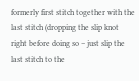formerly first stitch together with the last stitch (dropping the slip knot right before doing so – just slip the last stitch to the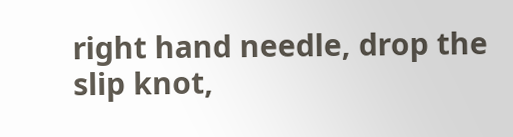right hand needle, drop the slip knot,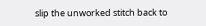slip the unworked stitch back to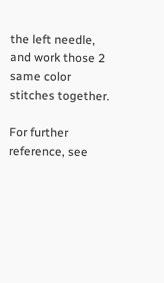the left needle, and work those 2 same color stitches together.

For further reference, see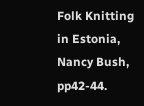Folk Knitting in Estonia, Nancy Bush, pp42-44.